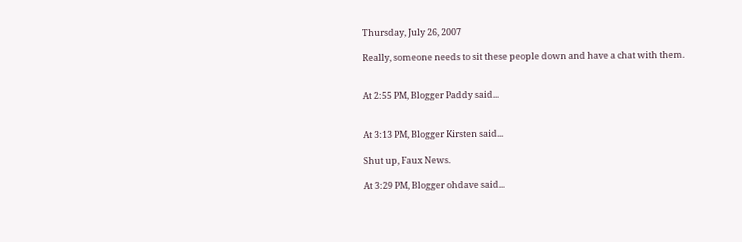Thursday, July 26, 2007

Really, someone needs to sit these people down and have a chat with them.


At 2:55 PM, Blogger Paddy said...


At 3:13 PM, Blogger Kirsten said...

Shut up, Faux News.

At 3:29 PM, Blogger ohdave said...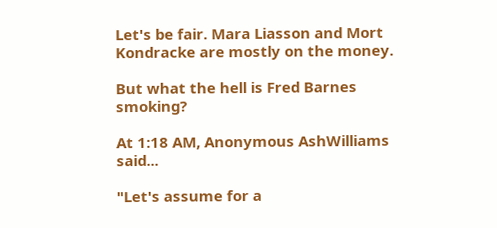Let's be fair. Mara Liasson and Mort Kondracke are mostly on the money.

But what the hell is Fred Barnes smoking?

At 1:18 AM, Anonymous AshWilliams said...

"Let's assume for a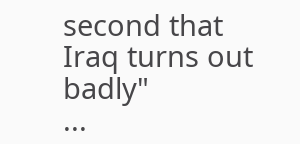second that Iraq turns out badly"
...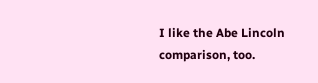I like the Abe Lincoln comparison, too.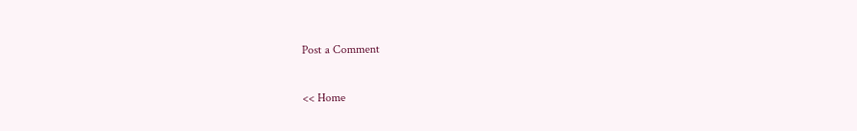Post a Comment

<< Home